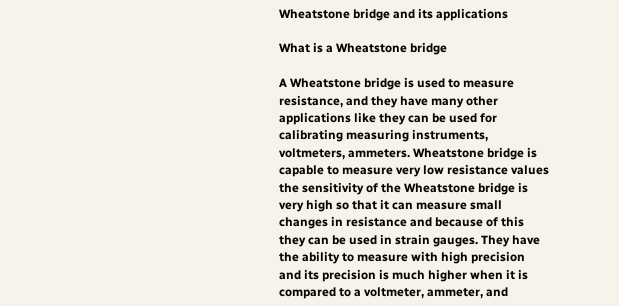Wheatstone bridge and its applications

What is a Wheatstone bridge

A Wheatstone bridge is used to measure resistance, and they have many other applications like they can be used for calibrating measuring instruments, voltmeters, ammeters. Wheatstone bridge is capable to measure very low resistance values the sensitivity of the Wheatstone bridge is very high so that it can measure small changes in resistance and because of this they can be used in strain gauges. They have the ability to measure with high precision and its precision is much higher when it is compared to a voltmeter, ammeter, and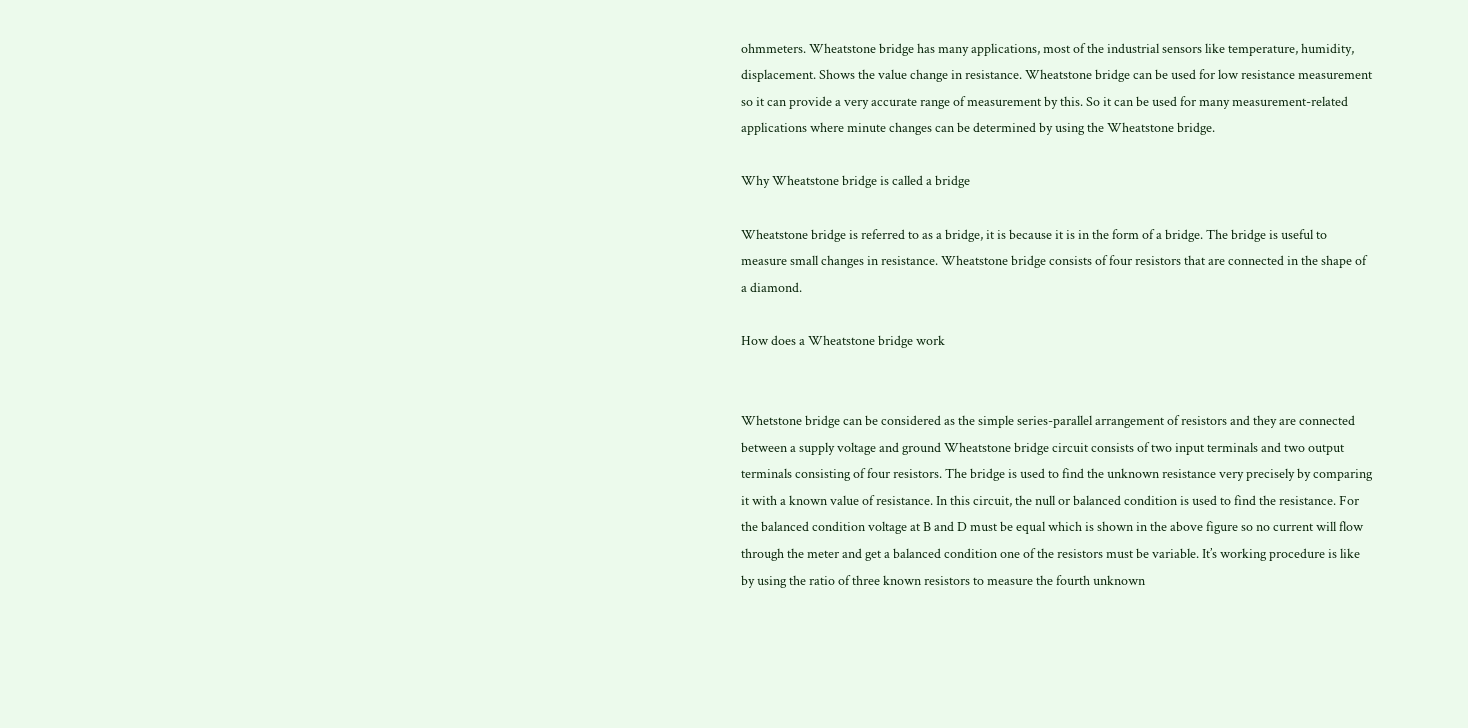ohmmeters. Wheatstone bridge has many applications, most of the industrial sensors like temperature, humidity, displacement. Shows the value change in resistance. Wheatstone bridge can be used for low resistance measurement so it can provide a very accurate range of measurement by this. So it can be used for many measurement-related applications where minute changes can be determined by using the Wheatstone bridge.

Why Wheatstone bridge is called a bridge

Wheatstone bridge is referred to as a bridge, it is because it is in the form of a bridge. The bridge is useful to measure small changes in resistance. Wheatstone bridge consists of four resistors that are connected in the shape of a diamond.

How does a Wheatstone bridge work


Whetstone bridge can be considered as the simple series-parallel arrangement of resistors and they are connected between a supply voltage and ground Wheatstone bridge circuit consists of two input terminals and two output terminals consisting of four resistors. The bridge is used to find the unknown resistance very precisely by comparing it with a known value of resistance. In this circuit, the null or balanced condition is used to find the resistance. For the balanced condition voltage at B and D must be equal which is shown in the above figure so no current will flow through the meter and get a balanced condition one of the resistors must be variable. It’s working procedure is like by using the ratio of three known resistors to measure the fourth unknown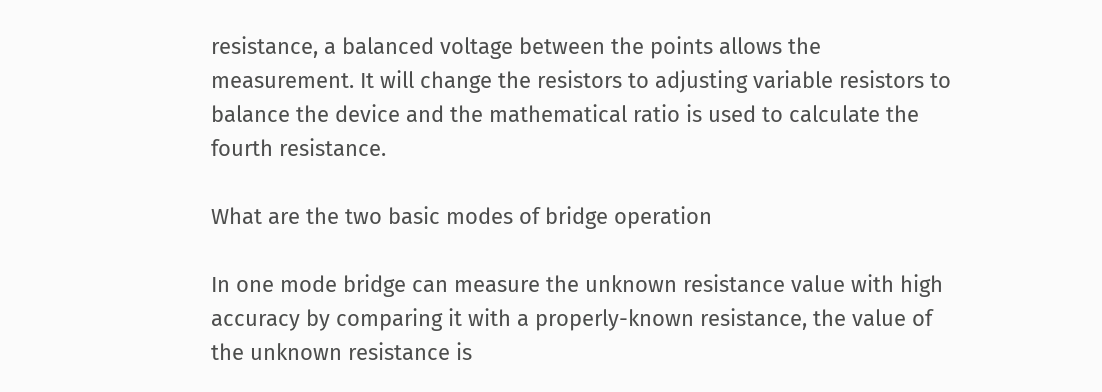resistance, a balanced voltage between the points allows the measurement. It will change the resistors to adjusting variable resistors to balance the device and the mathematical ratio is used to calculate the fourth resistance.

What are the two basic modes of bridge operation

In one mode bridge can measure the unknown resistance value with high accuracy by comparing it with a properly-known resistance, the value of the unknown resistance is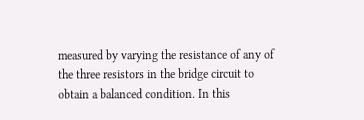measured by varying the resistance of any of the three resistors in the bridge circuit to obtain a balanced condition. In this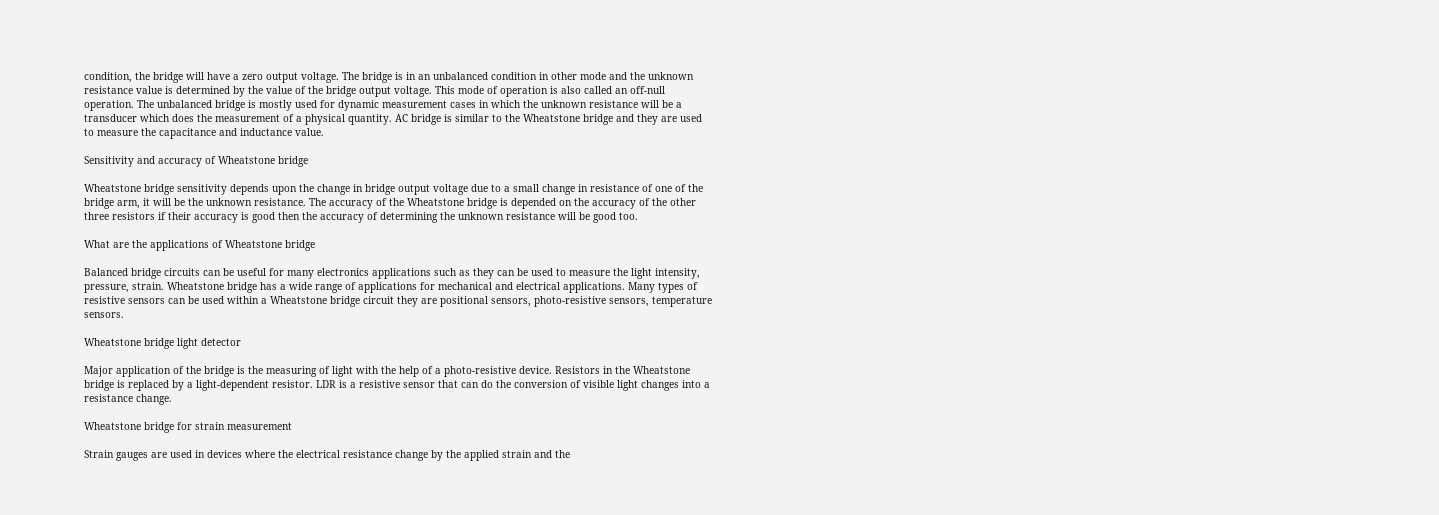condition, the bridge will have a zero output voltage. The bridge is in an unbalanced condition in other mode and the unknown resistance value is determined by the value of the bridge output voltage. This mode of operation is also called an off-null operation. The unbalanced bridge is mostly used for dynamic measurement cases in which the unknown resistance will be a transducer which does the measurement of a physical quantity. AC bridge is similar to the Wheatstone bridge and they are used to measure the capacitance and inductance value.

Sensitivity and accuracy of Wheatstone bridge

Wheatstone bridge sensitivity depends upon the change in bridge output voltage due to a small change in resistance of one of the bridge arm, it will be the unknown resistance. The accuracy of the Wheatstone bridge is depended on the accuracy of the other three resistors if their accuracy is good then the accuracy of determining the unknown resistance will be good too.

What are the applications of Wheatstone bridge

Balanced bridge circuits can be useful for many electronics applications such as they can be used to measure the light intensity, pressure, strain. Wheatstone bridge has a wide range of applications for mechanical and electrical applications. Many types of resistive sensors can be used within a Wheatstone bridge circuit they are positional sensors, photo-resistive sensors, temperature sensors.

Wheatstone bridge light detector

Major application of the bridge is the measuring of light with the help of a photo-resistive device. Resistors in the Wheatstone bridge is replaced by a light-dependent resistor. LDR is a resistive sensor that can do the conversion of visible light changes into a resistance change.

Wheatstone bridge for strain measurement

Strain gauges are used in devices where the electrical resistance change by the applied strain and the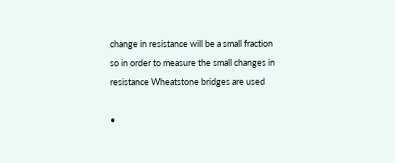change in resistance will be a small fraction so in order to measure the small changes in resistance Wheatstone bridges are used

•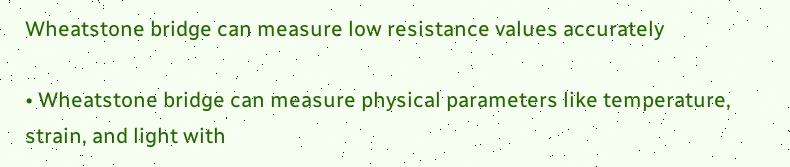Wheatstone bridge can measure low resistance values accurately

• Wheatstone bridge can measure physical parameters like temperature, strain, and light with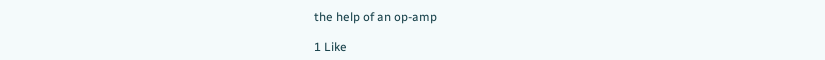the help of an op-amp

1 Like